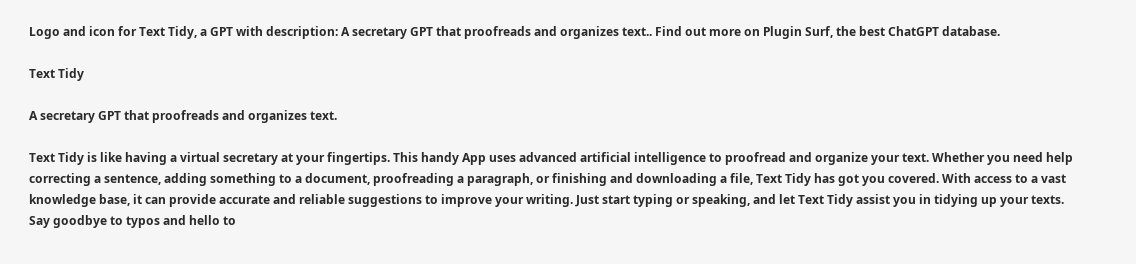Logo and icon for Text Tidy, a GPT with description: A secretary GPT that proofreads and organizes text.. Find out more on Plugin Surf, the best ChatGPT database.

Text Tidy

A secretary GPT that proofreads and organizes text.

Text Tidy is like having a virtual secretary at your fingertips. This handy App uses advanced artificial intelligence to proofread and organize your text. Whether you need help correcting a sentence, adding something to a document, proofreading a paragraph, or finishing and downloading a file, Text Tidy has got you covered. With access to a vast knowledge base, it can provide accurate and reliable suggestions to improve your writing. Just start typing or speaking, and let Text Tidy assist you in tidying up your texts. Say goodbye to typos and hello to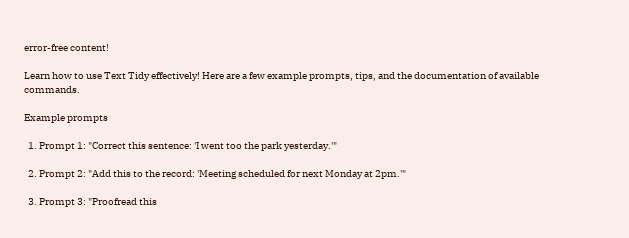error-free content!

Learn how to use Text Tidy effectively! Here are a few example prompts, tips, and the documentation of available commands.

Example prompts

  1. Prompt 1: "Correct this sentence: 'I went too the park yesterday.'"

  2. Prompt 2: "Add this to the record: 'Meeting scheduled for next Monday at 2pm.'"

  3. Prompt 3: "Proofread this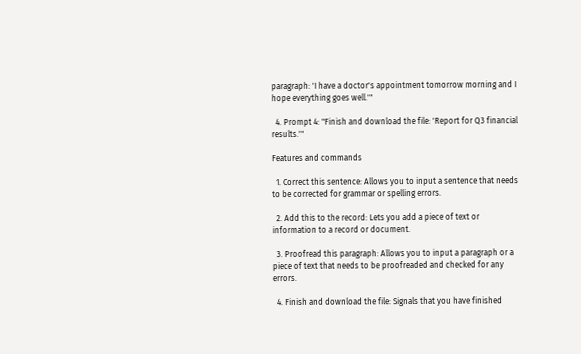paragraph: 'I have a doctor's appointment tomorrow morning and I hope everything goes well.'"

  4. Prompt 4: "Finish and download the file: 'Report for Q3 financial results.'"

Features and commands

  1. Correct this sentence: Allows you to input a sentence that needs to be corrected for grammar or spelling errors.

  2. Add this to the record: Lets you add a piece of text or information to a record or document.

  3. Proofread this paragraph: Allows you to input a paragraph or a piece of text that needs to be proofreaded and checked for any errors.

  4. Finish and download the file: Signals that you have finished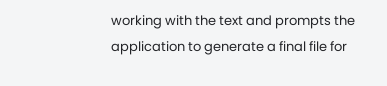working with the text and prompts the application to generate a final file for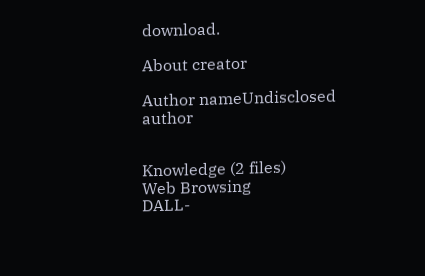download.

About creator

Author nameUndisclosed author


Knowledge (2 files)
Web Browsing
DALL-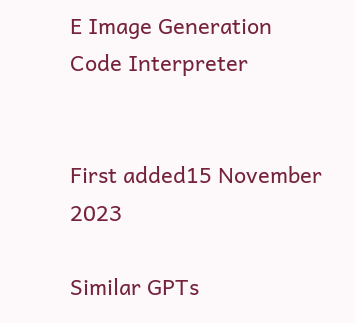E Image Generation
Code Interpreter


First added15 November 2023

Similar GPTs